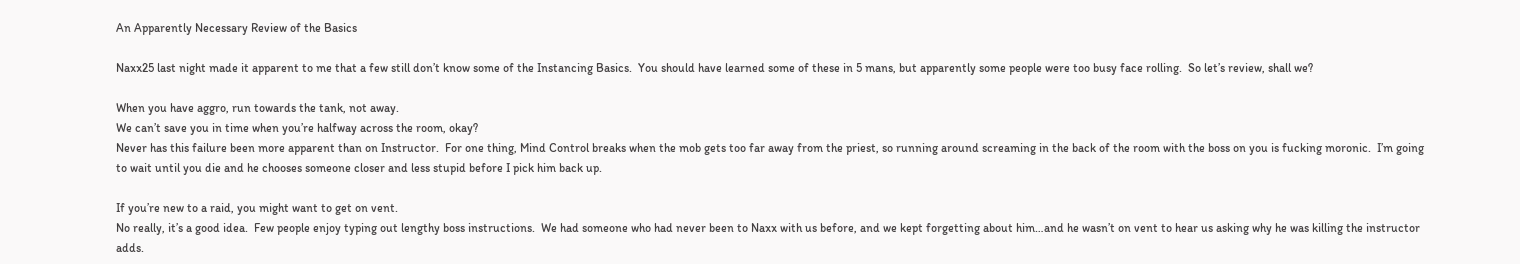An Apparently Necessary Review of the Basics

Naxx25 last night made it apparent to me that a few still don’t know some of the Instancing Basics.  You should have learned some of these in 5 mans, but apparently some people were too busy face rolling.  So let’s review, shall we?

When you have aggro, run towards the tank, not away.
We can’t save you in time when you’re halfway across the room, okay?
Never has this failure been more apparent than on Instructor.  For one thing, Mind Control breaks when the mob gets too far away from the priest, so running around screaming in the back of the room with the boss on you is fucking moronic.  I’m going to wait until you die and he chooses someone closer and less stupid before I pick him back up.

If you’re new to a raid, you might want to get on vent.
No really, it’s a good idea.  Few people enjoy typing out lengthy boss instructions.  We had someone who had never been to Naxx with us before, and we kept forgetting about him…and he wasn’t on vent to hear us asking why he was killing the instructor adds.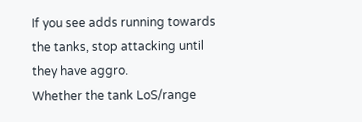If you see adds running towards the tanks, stop attacking until they have aggro.
Whether the tank LoS/range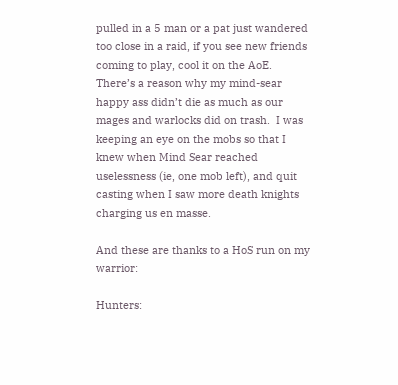pulled in a 5 man or a pat just wandered too close in a raid, if you see new friends coming to play, cool it on the AoE.  There’s a reason why my mind-sear happy ass didn’t die as much as our mages and warlocks did on trash.  I was keeping an eye on the mobs so that I knew when Mind Sear reached uselessness (ie, one mob left), and quit casting when I saw more death knights charging us en masse.

And these are thanks to a HoS run on my warrior:

Hunters: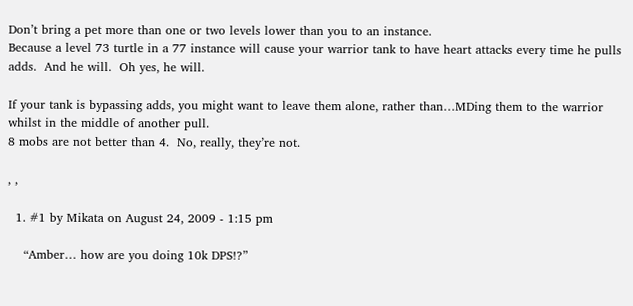Don’t bring a pet more than one or two levels lower than you to an instance.
Because a level 73 turtle in a 77 instance will cause your warrior tank to have heart attacks every time he pulls adds.  And he will.  Oh yes, he will.

If your tank is bypassing adds, you might want to leave them alone, rather than…MDing them to the warrior whilst in the middle of another pull.
8 mobs are not better than 4.  No, really, they’re not.

, ,

  1. #1 by Mikata on August 24, 2009 - 1:15 pm

    “Amber… how are you doing 10k DPS!?”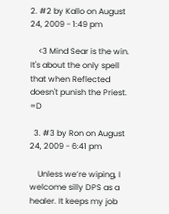2. #2 by Kallo on August 24, 2009 - 1:49 pm

    <3 Mind Sear is the win. It's about the only spell that when Reflected doesn't punish the Priest. =D

  3. #3 by Ron on August 24, 2009 - 6:41 pm

    Unless we’re wiping, I welcome silly DPS as a healer. It keeps my job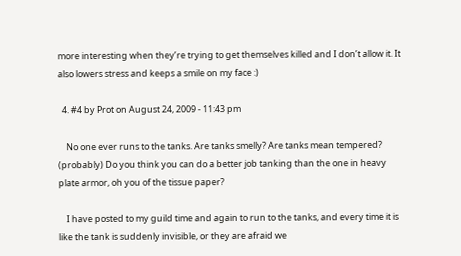more interesting when they’re trying to get themselves killed and I don’t allow it. It also lowers stress and keeps a smile on my face :)

  4. #4 by Prot on August 24, 2009 - 11:43 pm

    No one ever runs to the tanks. Are tanks smelly? Are tanks mean tempered? (probably) Do you think you can do a better job tanking than the one in heavy plate armor, oh you of the tissue paper?

    I have posted to my guild time and again to run to the tanks, and every time it is like the tank is suddenly invisible, or they are afraid we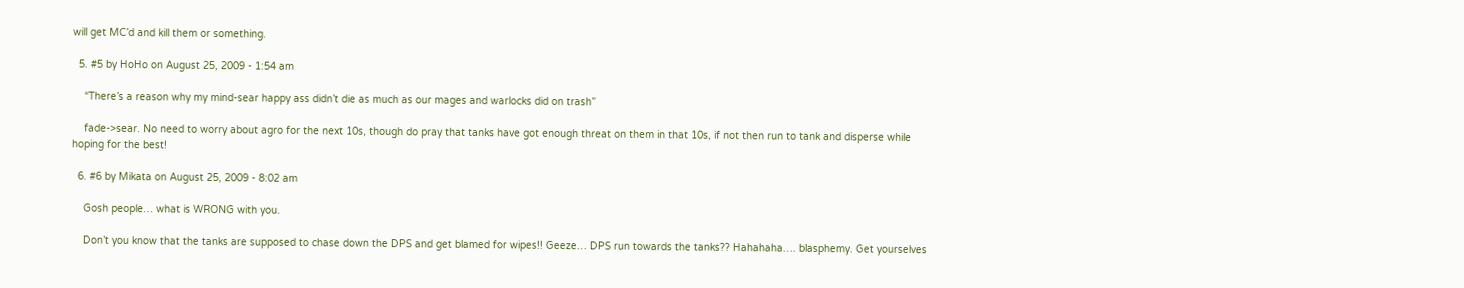will get MC’d and kill them or something.

  5. #5 by HoHo on August 25, 2009 - 1:54 am

    “There’s a reason why my mind-sear happy ass didn’t die as much as our mages and warlocks did on trash”

    fade->sear. No need to worry about agro for the next 10s, though do pray that tanks have got enough threat on them in that 10s, if not then run to tank and disperse while hoping for the best!

  6. #6 by Mikata on August 25, 2009 - 8:02 am

    Gosh people… what is WRONG with you.

    Don’t you know that the tanks are supposed to chase down the DPS and get blamed for wipes!! Geeze… DPS run towards the tanks?? Hahahaha…. blasphemy. Get yourselves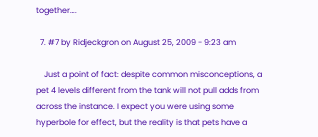together….

  7. #7 by Ridjeckgron on August 25, 2009 - 9:23 am

    Just a point of fact: despite common misconceptions, a pet 4 levels different from the tank will not pull adds from across the instance. I expect you were using some hyperbole for effect, but the reality is that pets have a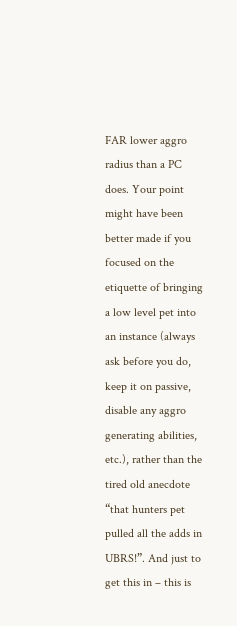FAR lower aggro radius than a PC does. Your point might have been better made if you focused on the etiquette of bringing a low level pet into an instance (always ask before you do, keep it on passive, disable any aggro generating abilities, etc.), rather than the tired old anecdote “that hunters pet pulled all the adds in UBRS!”. And just to get this in – this is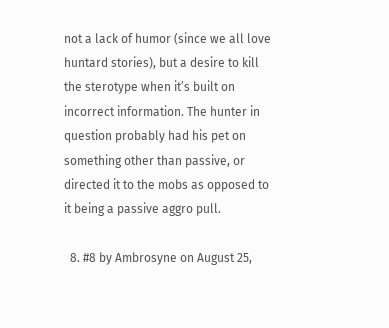not a lack of humor (since we all love huntard stories), but a desire to kill the sterotype when it’s built on incorrect information. The hunter in question probably had his pet on something other than passive, or directed it to the mobs as opposed to it being a passive aggro pull.

  8. #8 by Ambrosyne on August 25,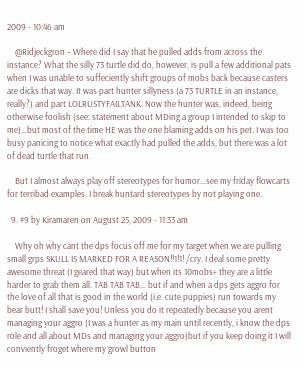2009 - 10:46 am

    @Ridjeckgron – Where did I say that he pulled adds from across the instance? What the silly 73 turtle did do, however, is pull a few additional pats when I was unable to suffeciently shift groups of mobs back because casters are dicks that way. It was part hunter sillyness (a 73 TURTLE in an instance, really?) and part LOLRUSTYFAILTANK. Now the hunter was, indeed, being otherwise foolish (see: statement about MDing a group I intended to skip to me)…but most of the time HE was the one blaming adds on his pet. I was too busy panicing to notice what exactly had pulled the adds, but there was a lot of dead turtle that run.

    But I almost always play off stereotypes for humor…see my friday flowcarts for terribad examples. I break huntard stereotypes by not playing one.

  9. #9 by Kiramaren on August 25, 2009 - 11:33 am

    Why oh why cant the dps focus off me for my target when we are pulling small grps SKULL IS MARKED FOR A REASON!!1!1! /cry. I deal some pretty awesome threat (I geared that way) but when its 10mobs+ they are a little harder to grab them all. TAB TAB TAB… but if and when a dps gets aggro for the love of all that is good in the world (i.e. cute puppies) run towards my bear butt! I shall save you! Unless you do it repeatedly because you arent managing your aggro (I was a hunter as my main until recently, i know the dps role and all about MDs and managing your aggro)but if you keep doing it I will conviently froget where my growl button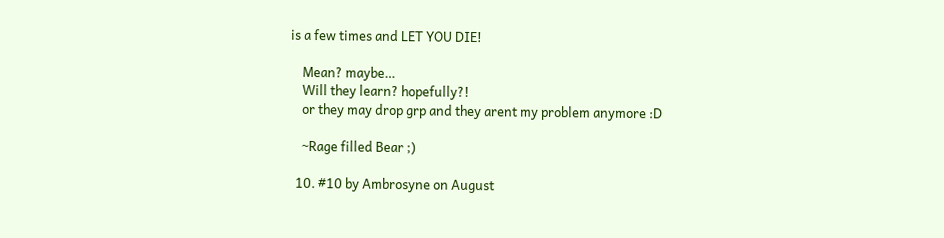is a few times and LET YOU DIE!

    Mean? maybe…
    Will they learn? hopefully?!
    or they may drop grp and they arent my problem anymore :D

    ~Rage filled Bear ;)

  10. #10 by Ambrosyne on August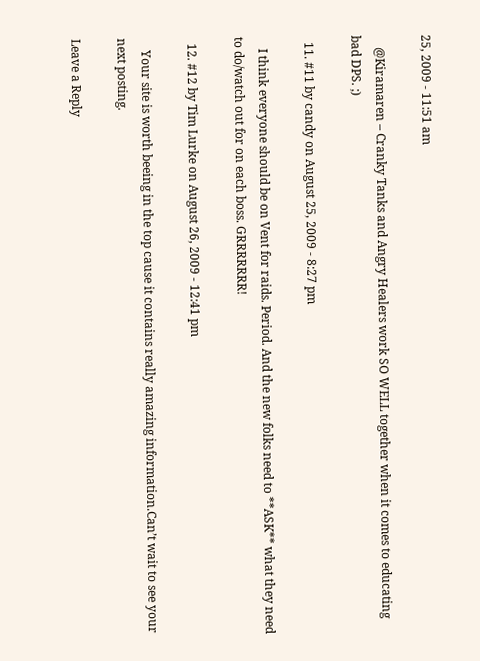25, 2009 - 11:51 am

    @Kiramaren – Cranky Tanks and Angry Healers work SO WELL together when it comes to educating bad DPS. ;)

  11. #11 by candy on August 25, 2009 - 8:27 pm

    I think everyone should be on Vent for raids. Period. And the new folks need to **ASK** what they need to do/watch out for on each boss. GRRRRRRR!

  12. #12 by Tim Lurke on August 26, 2009 - 12:41 pm

    Your site is worth beeing in the top cause it contains really amazing information.Can’t wait to see your next posting.

Leave a Reply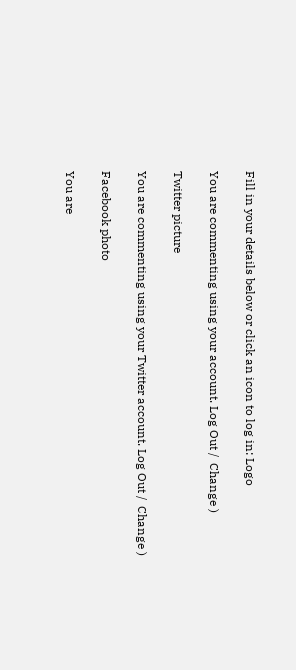Fill in your details below or click an icon to log in: Logo

You are commenting using your account. Log Out /  Change )

Twitter picture

You are commenting using your Twitter account. Log Out /  Change )

Facebook photo

You are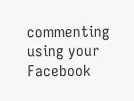commenting using your Facebook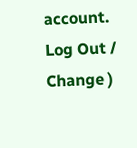account. Log Out /  Change )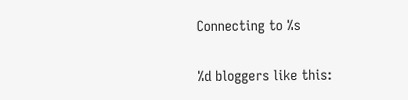Connecting to %s

%d bloggers like this: